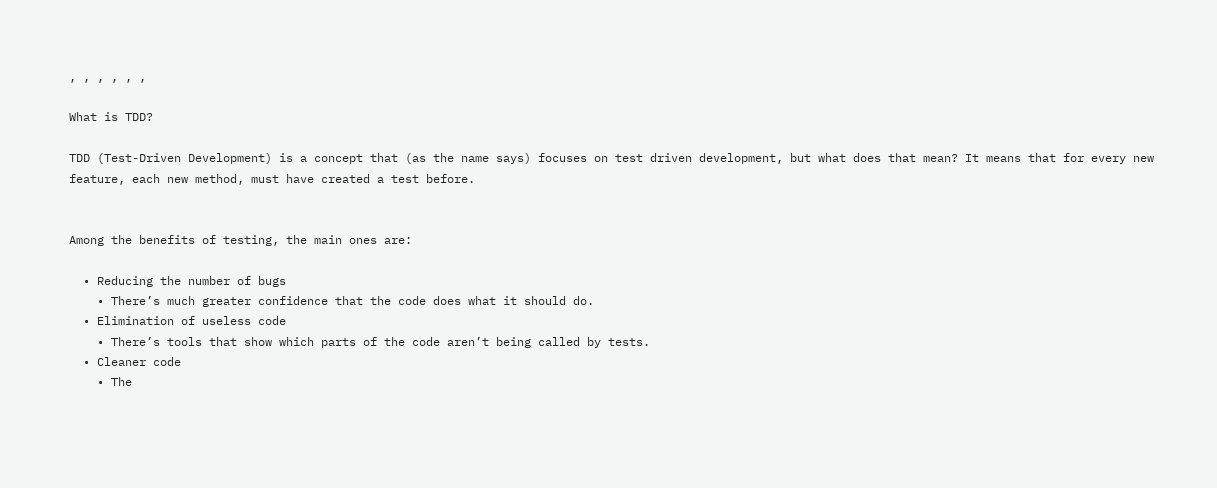, , , , , ,

What is TDD?

TDD (Test-Driven Development) is a concept that (as the name says) focuses on test driven development, but what does that mean? It means that for every new feature, each new method, must have created a test before.


Among the benefits of testing, the main ones are:

  • Reducing the number of bugs
    • There’s much greater confidence that the code does what it should do.
  • Elimination of useless code
    • There’s tools that show which parts of the code aren’t being called by tests.
  • Cleaner code
    • The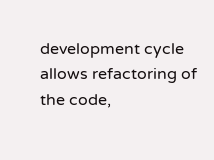development cycle allows refactoring of the code,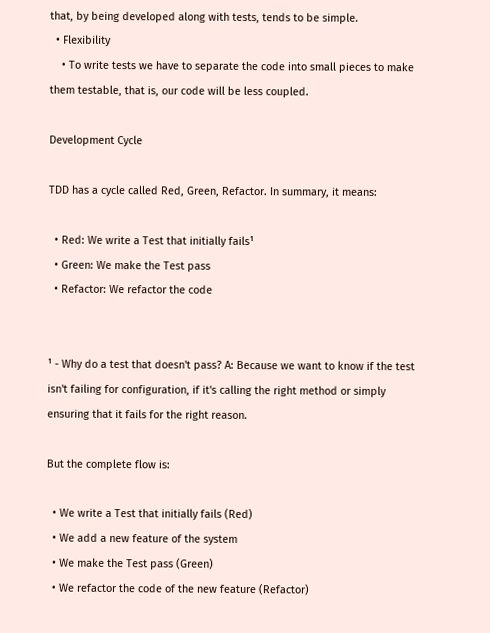that, by being developed along with tests, tends to be simple.
  • Flexibility
    • To write tests we have to separate the code into small pieces to make them testable, that is, our code will be less coupled.

Development Cycle

TDD has a cycle called Red, Green, Refactor. In summary, it means:

  • Red: We write a Test that initially fails¹
  • Green: We make the Test pass
  • Refactor: We refactor the code


¹ - Why do a test that doesn't pass? A: Because we want to know if the test isn't failing for configuration, if it's calling the right method or simply ensuring that it fails for the right reason.

But the complete flow is:

  • We write a Test that initially fails (Red)
  • We add a new feature of the system
  • We make the Test pass (Green)
  • We refactor the code of the new feature (Refactor)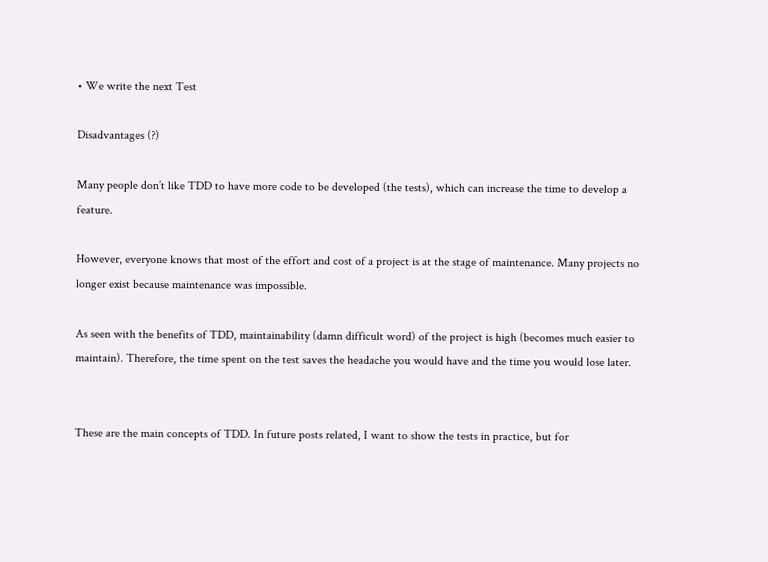• We write the next Test

Disadvantages (?)

Many people don’t like TDD to have more code to be developed (the tests), which can increase the time to develop a feature.

However, everyone knows that most of the effort and cost of a project is at the stage of maintenance. Many projects no longer exist because maintenance was impossible.

As seen with the benefits of TDD, maintainability (damn difficult word) of the project is high (becomes much easier to maintain). Therefore, the time spent on the test saves the headache you would have and the time you would lose later.


These are the main concepts of TDD. In future posts related, I want to show the tests in practice, but for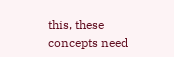this, these concepts need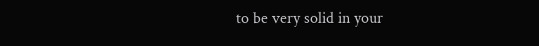to be very solid in your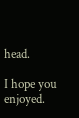head.

I hope you enjoyed.